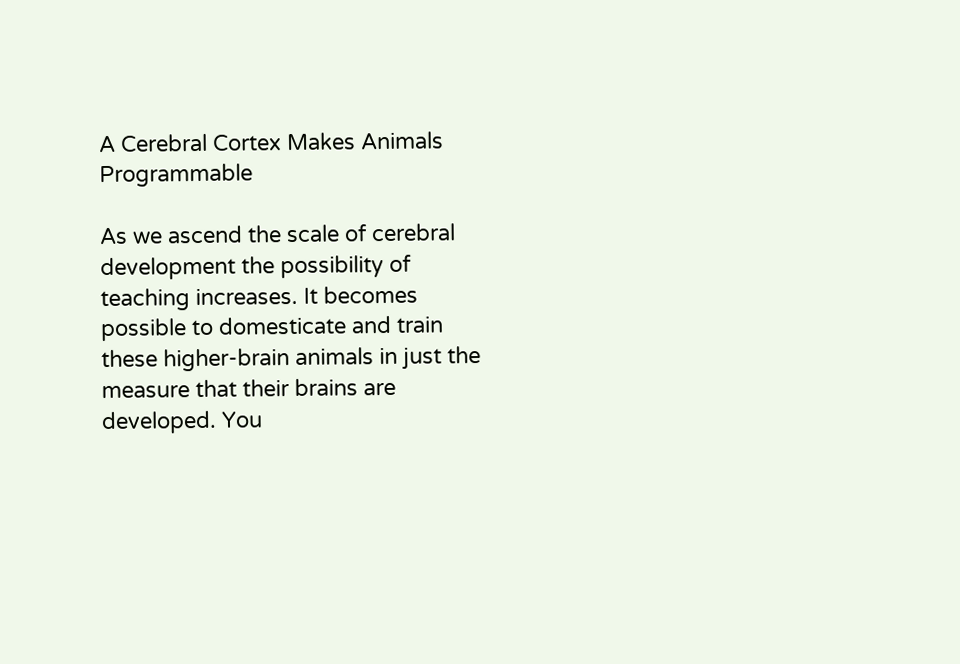A Cerebral Cortex Makes Animals Programmable

As we ascend the scale of cerebral development the possibility of teaching increases. It becomes possible to domesticate and train these higher-brain animals in just the measure that their brains are developed. You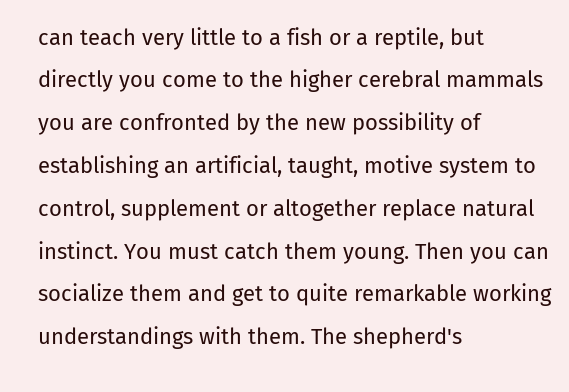can teach very little to a fish or a reptile, but directly you come to the higher cerebral mammals you are confronted by the new possibility of establishing an artificial, taught, motive system to control, supplement or altogether replace natural instinct. You must catch them young. Then you can socialize them and get to quite remarkable working understandings with them. The shepherd's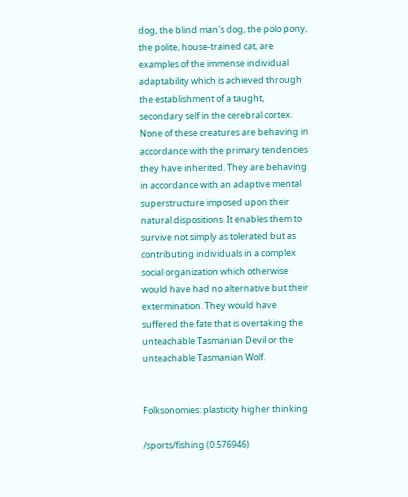dog, the blind man's dog, the polo pony, the polite, house-trained cat, are examples of the immense individual adaptability which is achieved through the establishment of a taught, secondary self in the cerebral cortex. None of these creatures are behaving in accordance with the primary tendencies they have inherited. They are behaving in accordance with an adaptive mental superstructure imposed upon their natural dispositions. It enables them to survive not simply as tolerated but as contributing individuals in a complex social organization which otherwise would have had no alternative but their extermination. They would have suffered the fate that is overtaking the unteachable Tasmanian Devil or the unteachable Tasmanian Wolf.


Folksonomies: plasticity higher thinking

/sports/fishing (0.576946)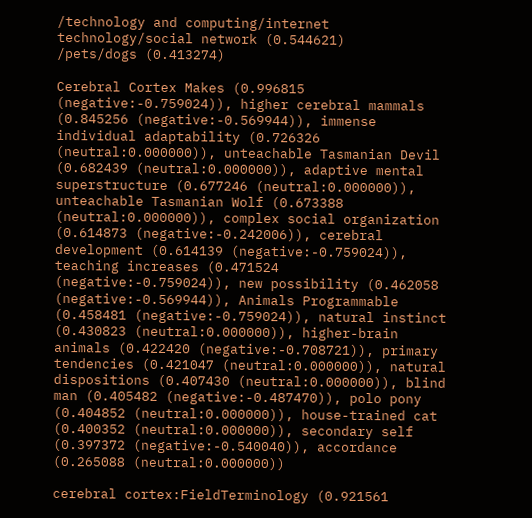/technology and computing/internet technology/social network (0.544621)
/pets/dogs (0.413274)

Cerebral Cortex Makes (0.996815 (negative:-0.759024)), higher cerebral mammals (0.845256 (negative:-0.569944)), immense individual adaptability (0.726326 (neutral:0.000000)), unteachable Tasmanian Devil (0.682439 (neutral:0.000000)), adaptive mental superstructure (0.677246 (neutral:0.000000)), unteachable Tasmanian Wolf (0.673388 (neutral:0.000000)), complex social organization (0.614873 (negative:-0.242006)), cerebral development (0.614139 (negative:-0.759024)), teaching increases (0.471524 (negative:-0.759024)), new possibility (0.462058 (negative:-0.569944)), Animals Programmable (0.458481 (negative:-0.759024)), natural instinct (0.430823 (neutral:0.000000)), higher-brain animals (0.422420 (negative:-0.708721)), primary tendencies (0.421047 (neutral:0.000000)), natural dispositions (0.407430 (neutral:0.000000)), blind man (0.405482 (negative:-0.487470)), polo pony (0.404852 (neutral:0.000000)), house-trained cat (0.400352 (neutral:0.000000)), secondary self (0.397372 (negative:-0.540040)), accordance (0.265088 (neutral:0.000000))

cerebral cortex:FieldTerminology (0.921561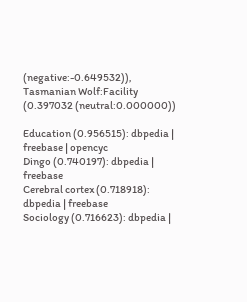(negative:-0.649532)), Tasmanian Wolf:Facility (0.397032 (neutral:0.000000))

Education (0.956515): dbpedia | freebase | opencyc
Dingo (0.740197): dbpedia | freebase
Cerebral cortex (0.718918): dbpedia | freebase
Sociology (0.716623): dbpedia |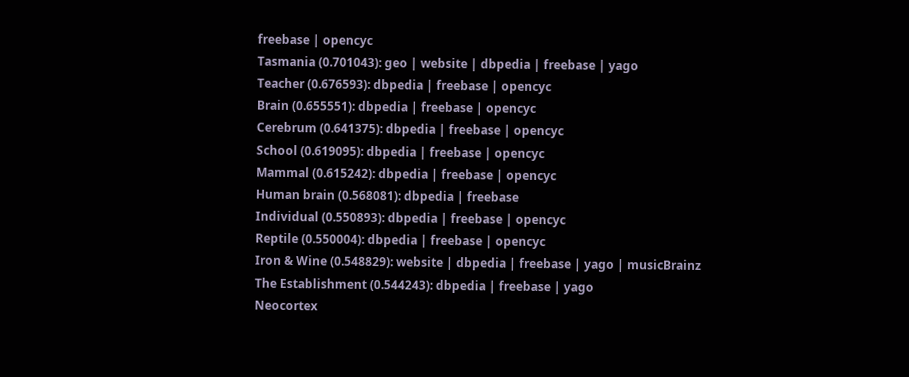freebase | opencyc
Tasmania (0.701043): geo | website | dbpedia | freebase | yago
Teacher (0.676593): dbpedia | freebase | opencyc
Brain (0.655551): dbpedia | freebase | opencyc
Cerebrum (0.641375): dbpedia | freebase | opencyc
School (0.619095): dbpedia | freebase | opencyc
Mammal (0.615242): dbpedia | freebase | opencyc
Human brain (0.568081): dbpedia | freebase
Individual (0.550893): dbpedia | freebase | opencyc
Reptile (0.550004): dbpedia | freebase | opencyc
Iron & Wine (0.548829): website | dbpedia | freebase | yago | musicBrainz
The Establishment (0.544243): dbpedia | freebase | yago
Neocortex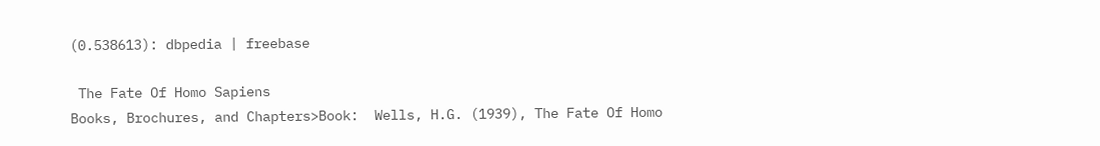(0.538613): dbpedia | freebase

 The Fate Of Homo Sapiens
Books, Brochures, and Chapters>Book:  Wells, H.G. (1939), The Fate Of Homo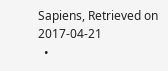Sapiens, Retrieved on 2017-04-21
  •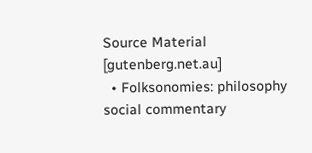Source Material [gutenberg.net.au]
  • Folksonomies: philosophy social commentary